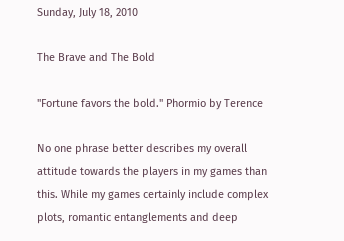Sunday, July 18, 2010

The Brave and The Bold

"Fortune favors the bold." Phormio by Terence

No one phrase better describes my overall attitude towards the players in my games than this. While my games certainly include complex plots, romantic entanglements and deep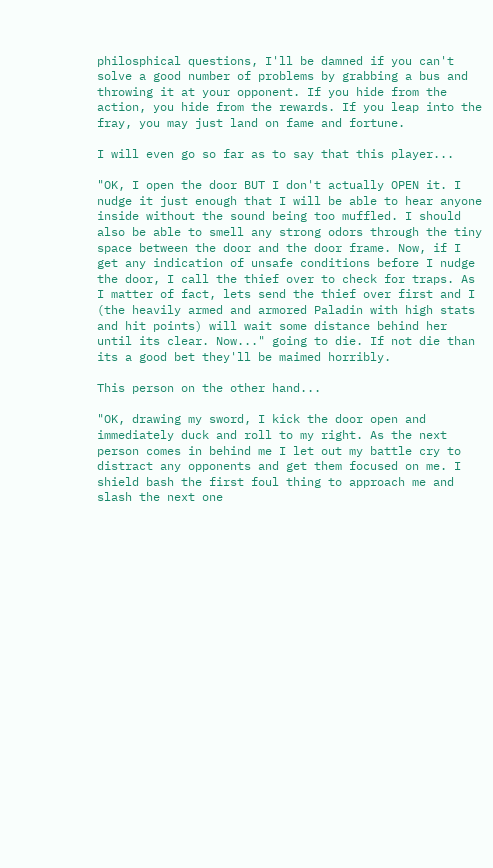philosphical questions, I'll be damned if you can't solve a good number of problems by grabbing a bus and throwing it at your opponent. If you hide from the action, you hide from the rewards. If you leap into the fray, you may just land on fame and fortune.

I will even go so far as to say that this player...

"OK, I open the door BUT I don't actually OPEN it. I nudge it just enough that I will be able to hear anyone inside without the sound being too muffled. I should also be able to smell any strong odors through the tiny space between the door and the door frame. Now, if I get any indication of unsafe conditions before I nudge the door, I call the thief over to check for traps. As I matter of fact, lets send the thief over first and I (the heavily armed and armored Paladin with high stats and hit points) will wait some distance behind her until its clear. Now..." going to die. If not die than its a good bet they'll be maimed horribly.

This person on the other hand...

"OK, drawing my sword, I kick the door open and immediately duck and roll to my right. As the next person comes in behind me I let out my battle cry to distract any opponents and get them focused on me. I shield bash the first foul thing to approach me and slash the next one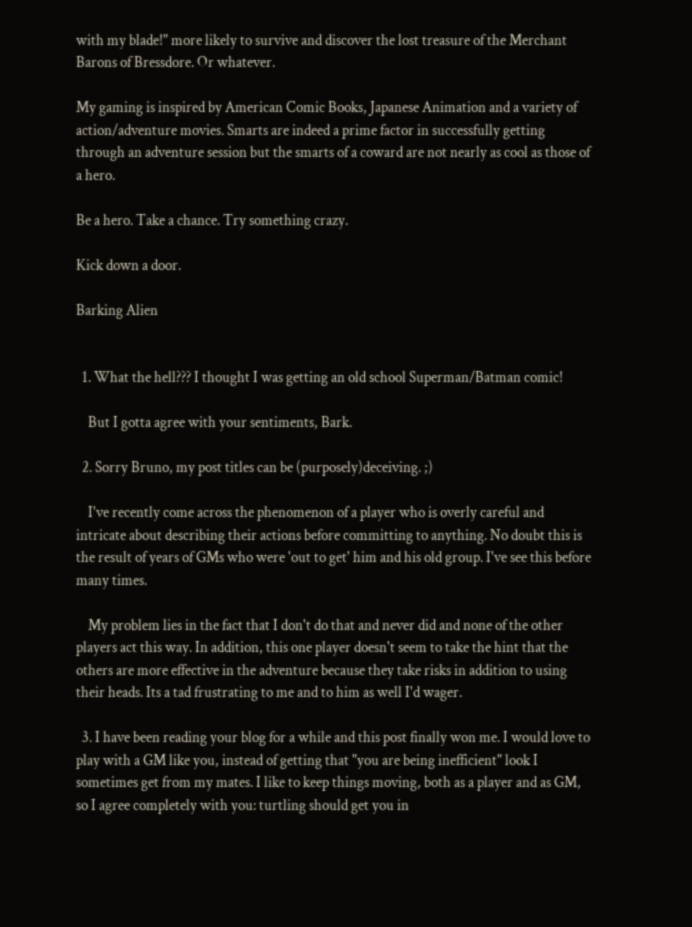with my blade!" more likely to survive and discover the lost treasure of the Merchant Barons of Bressdore. Or whatever.

My gaming is inspired by American Comic Books, Japanese Animation and a variety of action/adventure movies. Smarts are indeed a prime factor in successfully getting through an adventure session but the smarts of a coward are not nearly as cool as those of a hero.

Be a hero. Take a chance. Try something crazy.

Kick down a door.

Barking Alien


  1. What the hell??? I thought I was getting an old school Superman/Batman comic!

    But I gotta agree with your sentiments, Bark.

  2. Sorry Bruno, my post titles can be (purposely)deceiving. ;)

    I've recently come across the phenomenon of a player who is overly careful and intricate about describing their actions before committing to anything. No doubt this is the result of years of GMs who were 'out to get' him and his old group. I've see this before many times.

    My problem lies in the fact that I don't do that and never did and none of the other players act this way. In addition, this one player doesn't seem to take the hint that the others are more effective in the adventure because they take risks in addition to using their heads. Its a tad frustrating to me and to him as well I'd wager.

  3. I have been reading your blog for a while and this post finally won me. I would love to play with a GM like you, instead of getting that "you are being inefficient" look I sometimes get from my mates. I like to keep things moving, both as a player and as GM, so I agree completely with you: turtling should get you in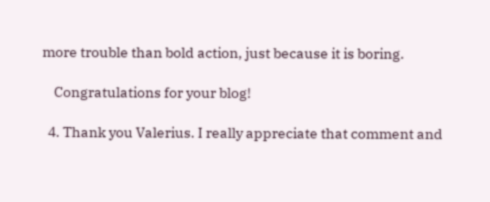more trouble than bold action, just because it is boring.

    Congratulations for your blog!

  4. Thank you Valerius. I really appreciate that comment and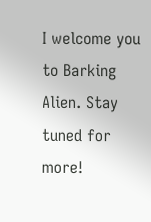I welcome you to Barking Alien. Stay tuned for more!